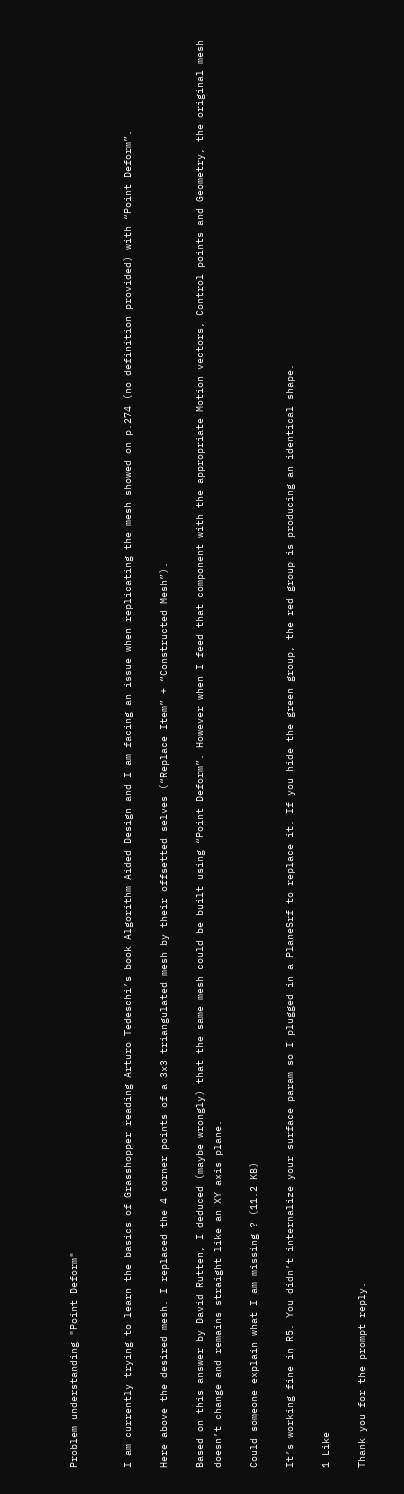Problem understanding "Point Deform"


I am currently trying to learn the basics of Grasshopper reading Arturo Tedeschi’s book Algorithm Aided Design and I am facing an issue when replicating the mesh showed on p.274 (no definition provided) with “Point Deform”.

Here above the desired mesh. I replaced the 4 corner points of a 3x3 triangulated mesh by their offsetted selves (“Replace Item” + “Constructed Mesh”).

Based on this answer by David Rutten, I deduced (maybe wrongly) that the same mesh could be built using “Point Deform”. However when I feed that component with the appropriate Motion vectors, Control points and Geometry, the original mesh doesn’t change and remains straight like an XY axis plane.

Could someone explain what I am missing ? (11.2 KB)

It’s working fine in R5. You didn’t internalize your surface param so I plugged in a PlaneSrf to replace it. If you hide the green group, the red group is producing an identical shape.

1 Like

Thank you for the prompt reply.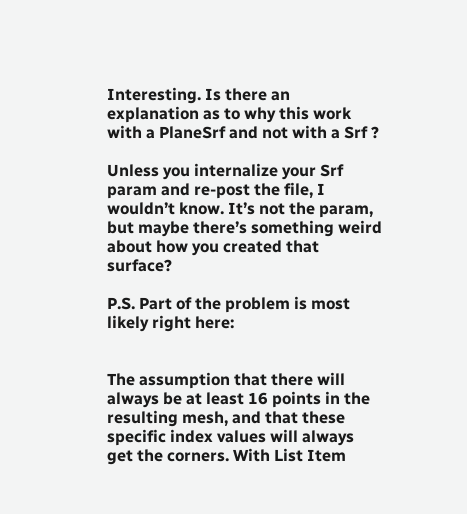Interesting. Is there an explanation as to why this work with a PlaneSrf and not with a Srf ?

Unless you internalize your Srf param and re-post the file, I wouldn’t know. It’s not the param, but maybe there’s something weird about how you created that surface?

P.S. Part of the problem is most likely right here:


The assumption that there will always be at least 16 points in the resulting mesh, and that these specific index values will always get the corners. With List Item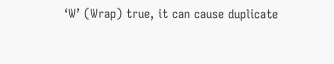‘W’ (Wrap) true, it can cause duplicate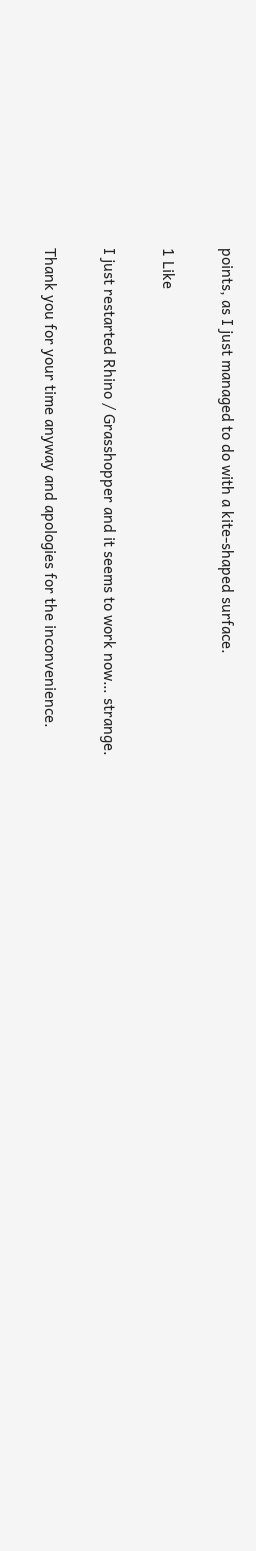points, as I just managed to do with a kite-shaped surface.

1 Like

I just restarted Rhino / Grasshopper and it seems to work now… strange.

Thank you for your time anyway and apologies for the inconvenience.